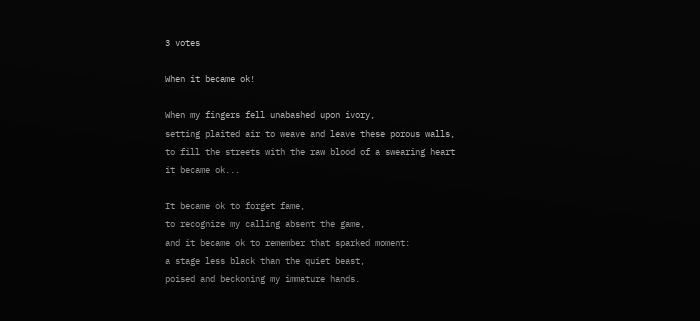3 votes

When it became ok!

When my fingers fell unabashed upon ivory,
setting plaited air to weave and leave these porous walls,
to fill the streets with the raw blood of a swearing heart
it became ok...

It became ok to forget fame,
to recognize my calling absent the game,
and it became ok to remember that sparked moment:
a stage less black than the quiet beast,
poised and beckoning my immature hands.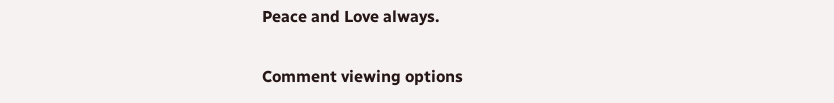Peace and Love always.

Comment viewing options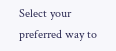Select your preferred way to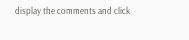display the comments and click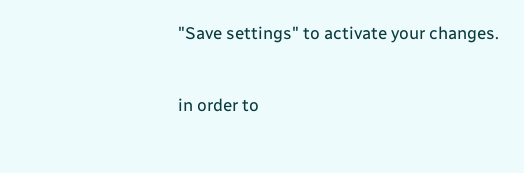"Save settings" to activate your changes.


in order to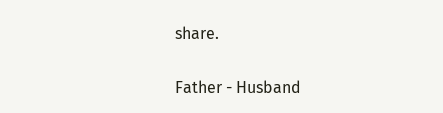share.

Father - Husband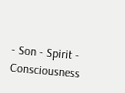- Son - Spirit - Consciousness